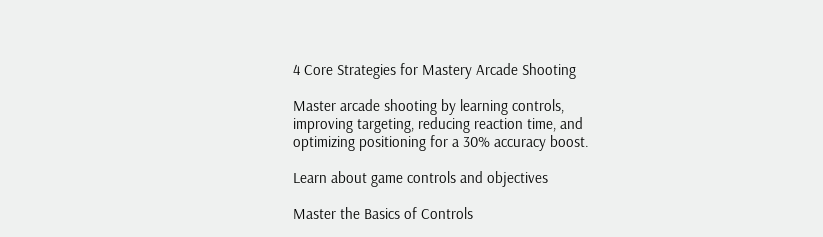4 Core Strategies for Mastery Arcade Shooting

Master arcade shooting by learning controls, improving targeting, reducing reaction time, and optimizing positioning for a 30% accuracy boost.

Learn about game controls and objectives

Master the Basics of Controls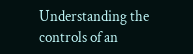Understanding the controls of an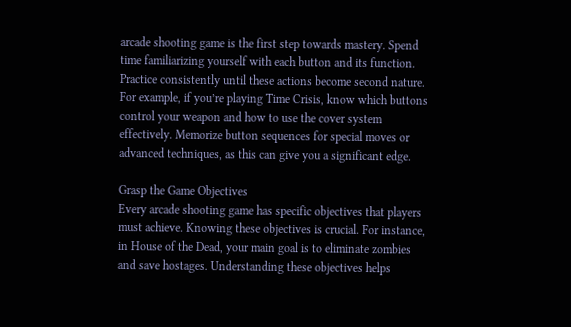arcade shooting game is the first step towards mastery. Spend time familiarizing yourself with each button and its function. Practice consistently until these actions become second nature. For example, if you’re playing Time Crisis, know which buttons control your weapon and how to use the cover system effectively. Memorize button sequences for special moves or advanced techniques, as this can give you a significant edge.

Grasp the Game Objectives
Every arcade shooting game has specific objectives that players must achieve. Knowing these objectives is crucial. For instance, in House of the Dead, your main goal is to eliminate zombies and save hostages. Understanding these objectives helps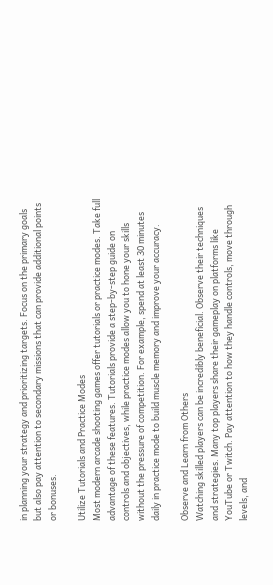in planning your strategy and prioritizing targets. Focus on the primary goals but also pay attention to secondary missions that can provide additional points or bonuses.

Utilize Tutorials and Practice Modes
Most modern arcade shooting games offer tutorials or practice modes. Take full advantage of these features. Tutorials provide a step-by-step guide on controls and objectives, while practice modes allow you to hone your skills without the pressure of competition. For example, spend at least 30 minutes daily in practice mode to build muscle memory and improve your accuracy.

Observe and Learn from Others
Watching skilled players can be incredibly beneficial. Observe their techniques and strategies. Many top players share their gameplay on platforms like YouTube or Twitch. Pay attention to how they handle controls, move through levels, and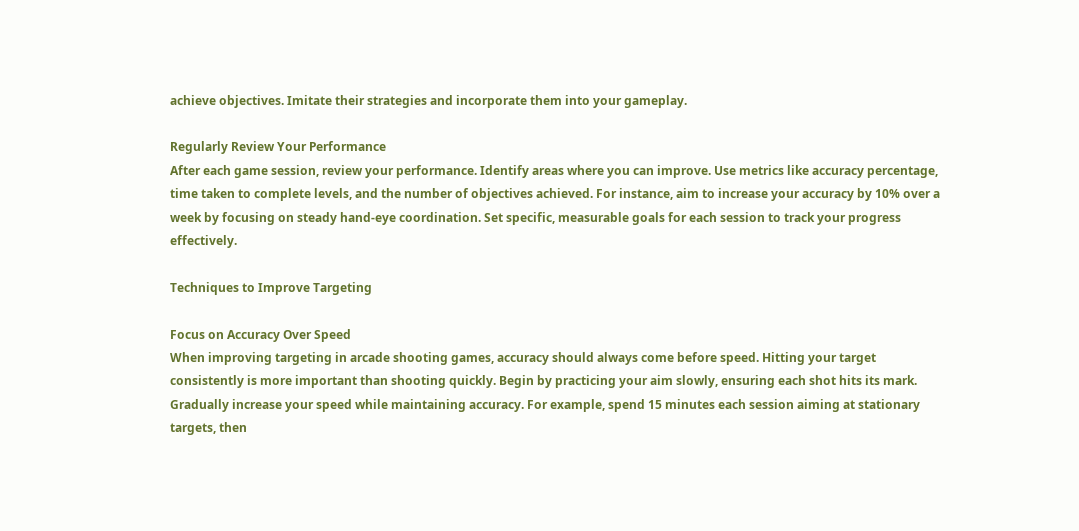achieve objectives. Imitate their strategies and incorporate them into your gameplay.

Regularly Review Your Performance
After each game session, review your performance. Identify areas where you can improve. Use metrics like accuracy percentage, time taken to complete levels, and the number of objectives achieved. For instance, aim to increase your accuracy by 10% over a week by focusing on steady hand-eye coordination. Set specific, measurable goals for each session to track your progress effectively.

Techniques to Improve Targeting

Focus on Accuracy Over Speed
When improving targeting in arcade shooting games, accuracy should always come before speed. Hitting your target consistently is more important than shooting quickly. Begin by practicing your aim slowly, ensuring each shot hits its mark. Gradually increase your speed while maintaining accuracy. For example, spend 15 minutes each session aiming at stationary targets, then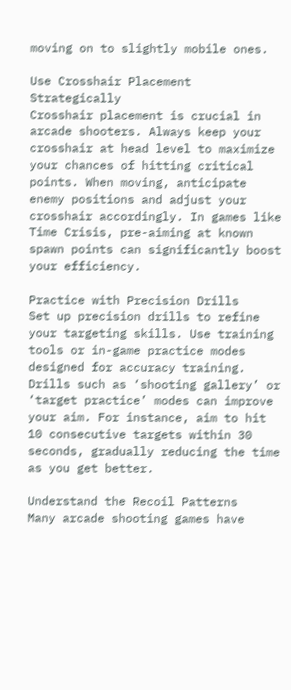moving on to slightly mobile ones.

Use Crosshair Placement Strategically
Crosshair placement is crucial in arcade shooters. Always keep your crosshair at head level to maximize your chances of hitting critical points. When moving, anticipate enemy positions and adjust your crosshair accordingly. In games like Time Crisis, pre-aiming at known spawn points can significantly boost your efficiency.

Practice with Precision Drills
Set up precision drills to refine your targeting skills. Use training tools or in-game practice modes designed for accuracy training. Drills such as ‘shooting gallery’ or ‘target practice’ modes can improve your aim. For instance, aim to hit 10 consecutive targets within 30 seconds, gradually reducing the time as you get better.

Understand the Recoil Patterns
Many arcade shooting games have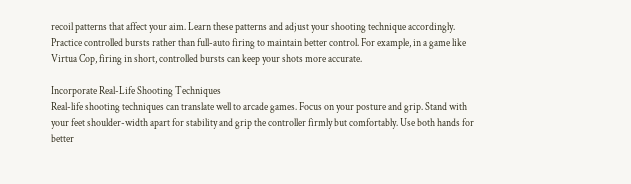recoil patterns that affect your aim. Learn these patterns and adjust your shooting technique accordingly. Practice controlled bursts rather than full-auto firing to maintain better control. For example, in a game like Virtua Cop, firing in short, controlled bursts can keep your shots more accurate.

Incorporate Real-Life Shooting Techniques
Real-life shooting techniques can translate well to arcade games. Focus on your posture and grip. Stand with your feet shoulder-width apart for stability and grip the controller firmly but comfortably. Use both hands for better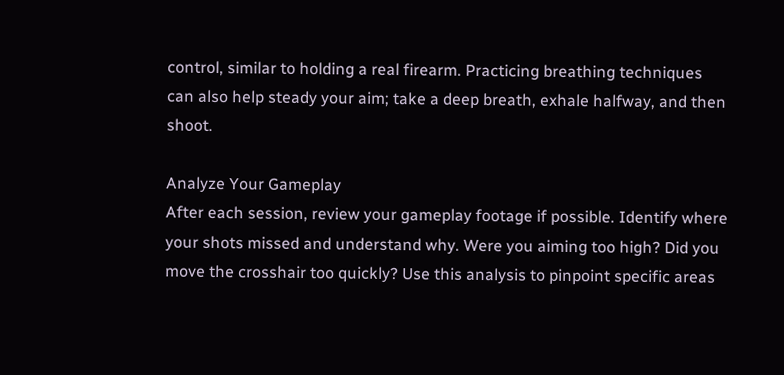control, similar to holding a real firearm. Practicing breathing techniques can also help steady your aim; take a deep breath, exhale halfway, and then shoot.

Analyze Your Gameplay
After each session, review your gameplay footage if possible. Identify where your shots missed and understand why. Were you aiming too high? Did you move the crosshair too quickly? Use this analysis to pinpoint specific areas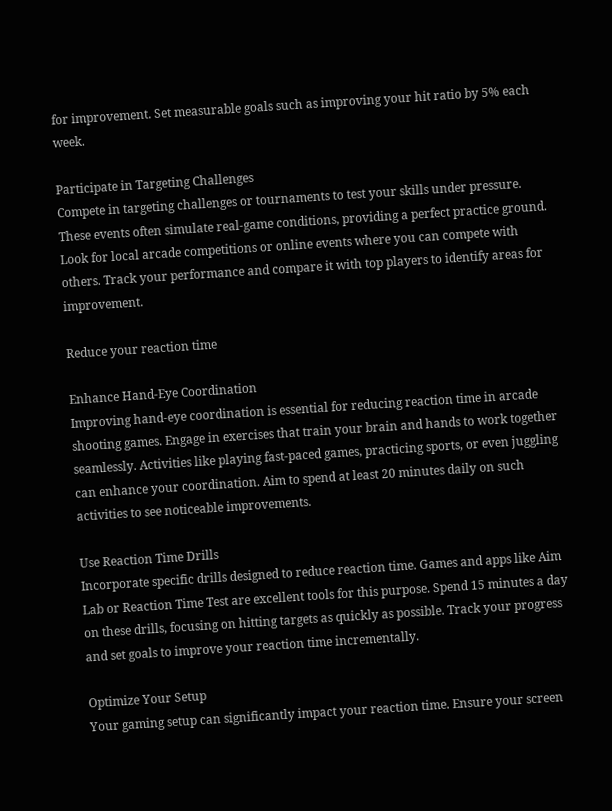for improvement. Set measurable goals such as improving your hit ratio by 5% each week.

Participate in Targeting Challenges
Compete in targeting challenges or tournaments to test your skills under pressure. These events often simulate real-game conditions, providing a perfect practice ground. Look for local arcade competitions or online events where you can compete with others. Track your performance and compare it with top players to identify areas for improvement.

Reduce your reaction time

Enhance Hand-Eye Coordination
Improving hand-eye coordination is essential for reducing reaction time in arcade shooting games. Engage in exercises that train your brain and hands to work together seamlessly. Activities like playing fast-paced games, practicing sports, or even juggling can enhance your coordination. Aim to spend at least 20 minutes daily on such activities to see noticeable improvements.

Use Reaction Time Drills
Incorporate specific drills designed to reduce reaction time. Games and apps like Aim Lab or Reaction Time Test are excellent tools for this purpose. Spend 15 minutes a day on these drills, focusing on hitting targets as quickly as possible. Track your progress and set goals to improve your reaction time incrementally.

Optimize Your Setup
Your gaming setup can significantly impact your reaction time. Ensure your screen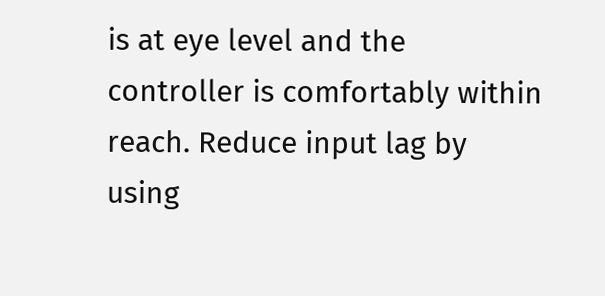is at eye level and the controller is comfortably within reach. Reduce input lag by using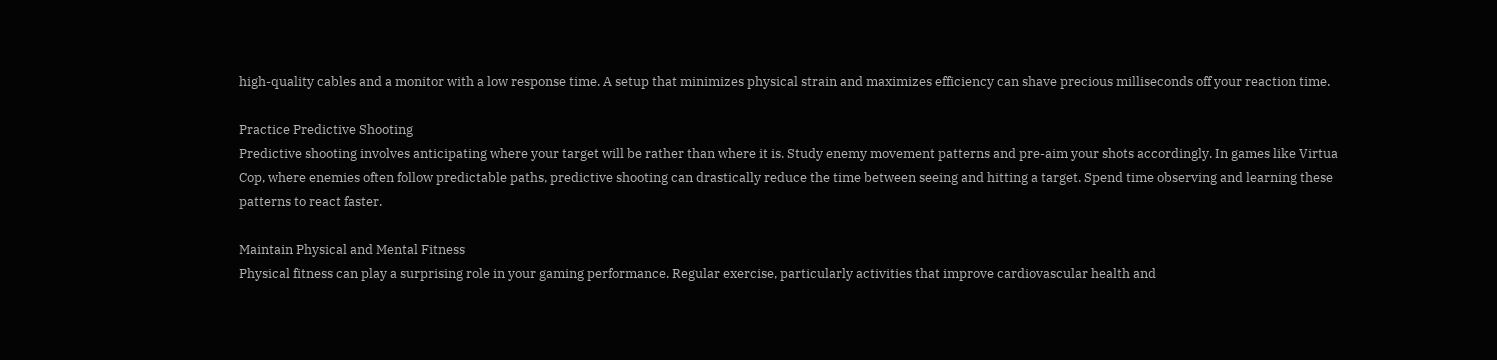high-quality cables and a monitor with a low response time. A setup that minimizes physical strain and maximizes efficiency can shave precious milliseconds off your reaction time.

Practice Predictive Shooting
Predictive shooting involves anticipating where your target will be rather than where it is. Study enemy movement patterns and pre-aim your shots accordingly. In games like Virtua Cop, where enemies often follow predictable paths, predictive shooting can drastically reduce the time between seeing and hitting a target. Spend time observing and learning these patterns to react faster.

Maintain Physical and Mental Fitness
Physical fitness can play a surprising role in your gaming performance. Regular exercise, particularly activities that improve cardiovascular health and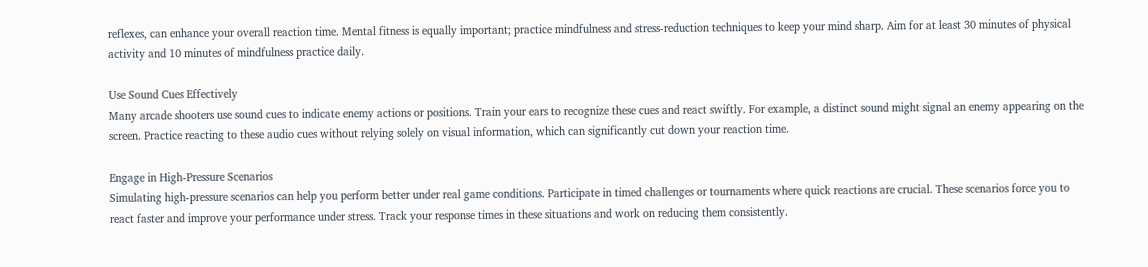reflexes, can enhance your overall reaction time. Mental fitness is equally important; practice mindfulness and stress-reduction techniques to keep your mind sharp. Aim for at least 30 minutes of physical activity and 10 minutes of mindfulness practice daily.

Use Sound Cues Effectively
Many arcade shooters use sound cues to indicate enemy actions or positions. Train your ears to recognize these cues and react swiftly. For example, a distinct sound might signal an enemy appearing on the screen. Practice reacting to these audio cues without relying solely on visual information, which can significantly cut down your reaction time.

Engage in High-Pressure Scenarios
Simulating high-pressure scenarios can help you perform better under real game conditions. Participate in timed challenges or tournaments where quick reactions are crucial. These scenarios force you to react faster and improve your performance under stress. Track your response times in these situations and work on reducing them consistently.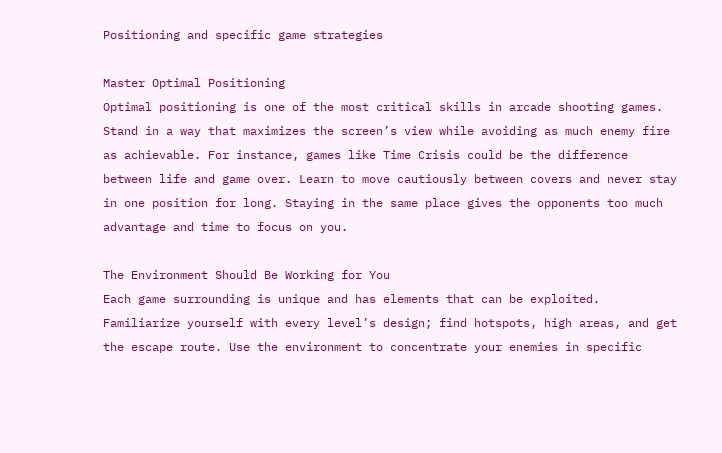Positioning and specific game strategies

Master Optimal Positioning
Optimal positioning is one of the most critical skills in arcade shooting games. Stand in a way that maximizes the screen’s view while avoiding as much enemy fire as achievable. For instance, games like Time Crisis could be the difference between life and game over. Learn to move cautiously between covers and never stay in one position for long. Staying in the same place gives the opponents too much advantage and time to focus on you.

The Environment Should Be Working for You
Each game surrounding is unique and has elements that can be exploited. Familiarize yourself with every level’s design; find hotspots, high areas, and get the escape route. Use the environment to concentrate your enemies in specific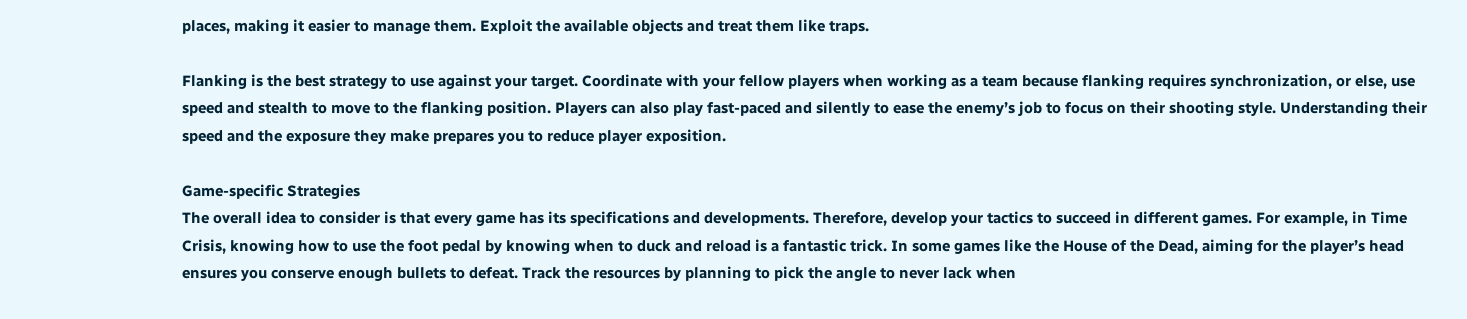places, making it easier to manage them. Exploit the available objects and treat them like traps.

Flanking is the best strategy to use against your target. Coordinate with your fellow players when working as a team because flanking requires synchronization, or else, use speed and stealth to move to the flanking position. Players can also play fast-paced and silently to ease the enemy’s job to focus on their shooting style. Understanding their speed and the exposure they make prepares you to reduce player exposition.

Game-specific Strategies
The overall idea to consider is that every game has its specifications and developments. Therefore, develop your tactics to succeed in different games. For example, in Time Crisis, knowing how to use the foot pedal by knowing when to duck and reload is a fantastic trick. In some games like the House of the Dead, aiming for the player’s head ensures you conserve enough bullets to defeat. Track the resources by planning to pick the angle to never lack when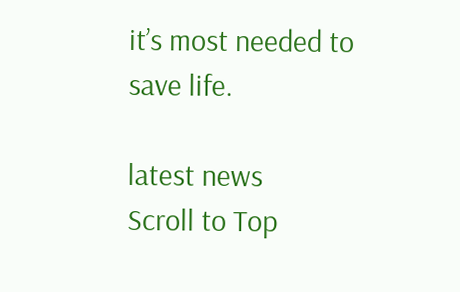it’s most needed to save life.

latest news
Scroll to Top